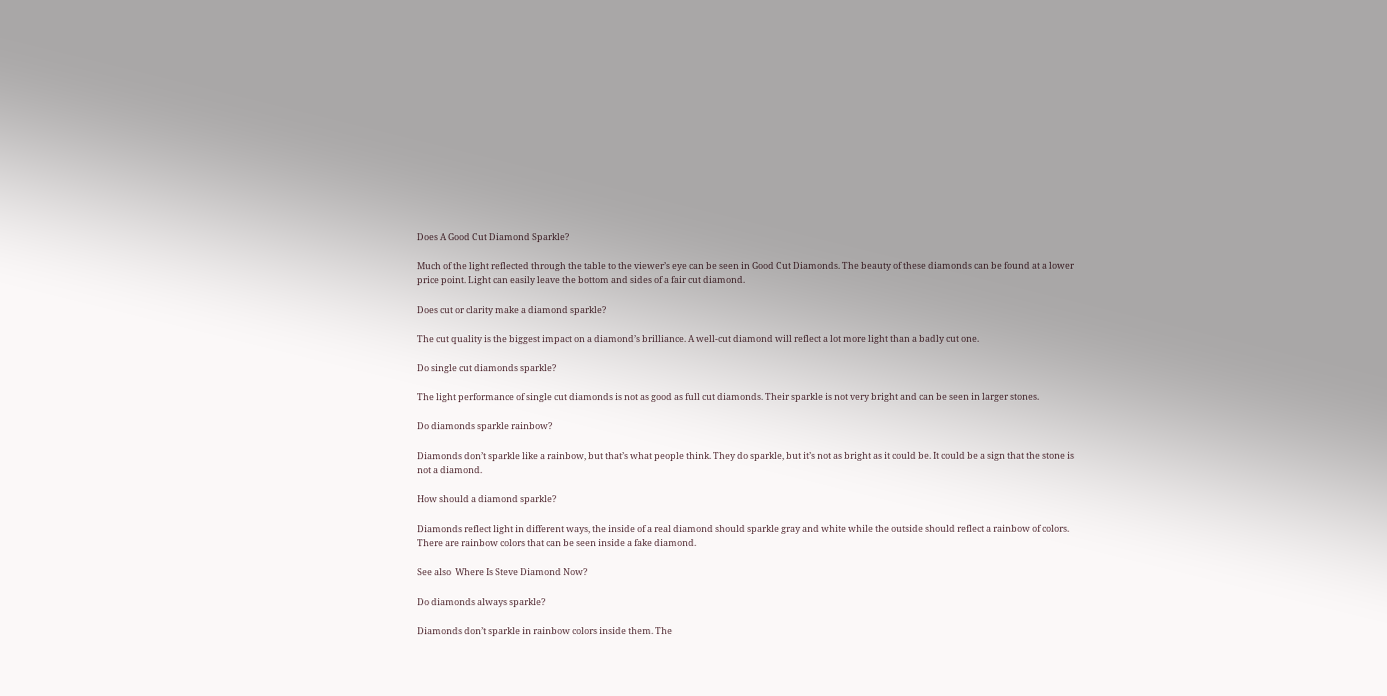Does A Good Cut Diamond Sparkle?

Much of the light reflected through the table to the viewer’s eye can be seen in Good Cut Diamonds. The beauty of these diamonds can be found at a lower price point. Light can easily leave the bottom and sides of a fair cut diamond.

Does cut or clarity make a diamond sparkle?

The cut quality is the biggest impact on a diamond’s brilliance. A well-cut diamond will reflect a lot more light than a badly cut one.

Do single cut diamonds sparkle?

The light performance of single cut diamonds is not as good as full cut diamonds. Their sparkle is not very bright and can be seen in larger stones.

Do diamonds sparkle rainbow?

Diamonds don’t sparkle like a rainbow, but that’s what people think. They do sparkle, but it’s not as bright as it could be. It could be a sign that the stone is not a diamond.

How should a diamond sparkle?

Diamonds reflect light in different ways, the inside of a real diamond should sparkle gray and white while the outside should reflect a rainbow of colors. There are rainbow colors that can be seen inside a fake diamond.

See also  Where Is Steve Diamond Now?

Do diamonds always sparkle?

Diamonds don’t sparkle in rainbow colors inside them. The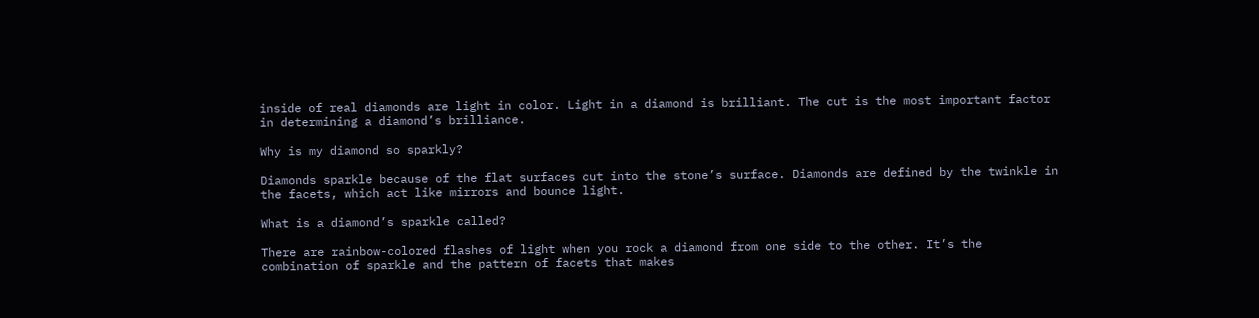inside of real diamonds are light in color. Light in a diamond is brilliant. The cut is the most important factor in determining a diamond’s brilliance.

Why is my diamond so sparkly?

Diamonds sparkle because of the flat surfaces cut into the stone’s surface. Diamonds are defined by the twinkle in the facets, which act like mirrors and bounce light.

What is a diamond’s sparkle called?

There are rainbow-colored flashes of light when you rock a diamond from one side to the other. It’s the combination of sparkle and the pattern of facets that makes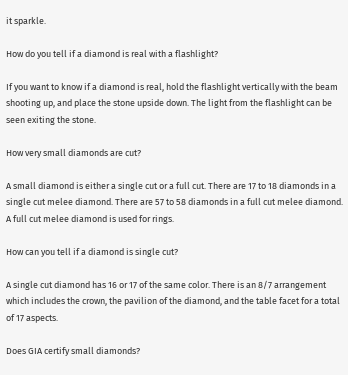it sparkle.

How do you tell if a diamond is real with a flashlight?

If you want to know if a diamond is real, hold the flashlight vertically with the beam shooting up, and place the stone upside down. The light from the flashlight can be seen exiting the stone.

How very small diamonds are cut?

A small diamond is either a single cut or a full cut. There are 17 to 18 diamonds in a single cut melee diamond. There are 57 to 58 diamonds in a full cut melee diamond. A full cut melee diamond is used for rings.

How can you tell if a diamond is single cut?

A single cut diamond has 16 or 17 of the same color. There is an 8/7 arrangement which includes the crown, the pavilion of the diamond, and the table facet for a total of 17 aspects.

Does GIA certify small diamonds?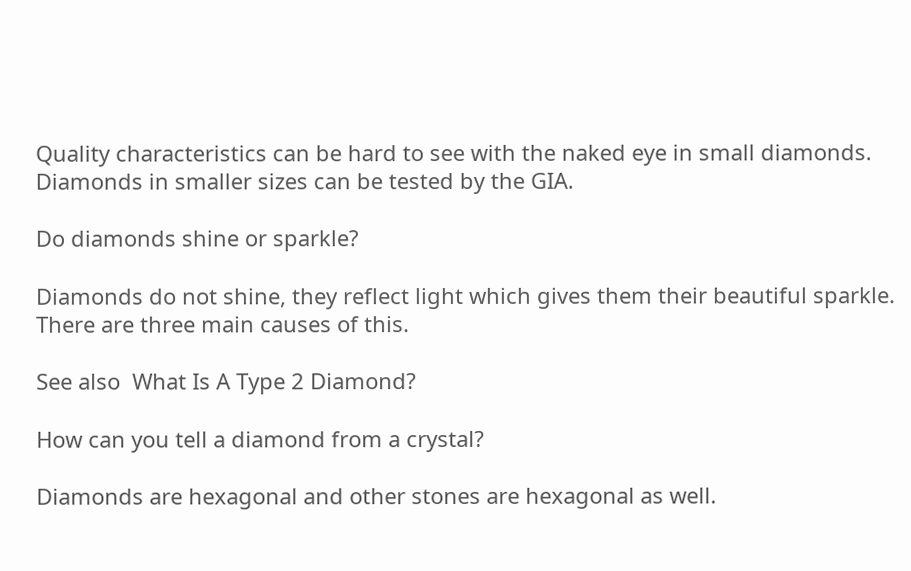Quality characteristics can be hard to see with the naked eye in small diamonds. Diamonds in smaller sizes can be tested by the GIA.

Do diamonds shine or sparkle?

Diamonds do not shine, they reflect light which gives them their beautiful sparkle. There are three main causes of this.

See also  What Is A Type 2 Diamond?

How can you tell a diamond from a crystal?

Diamonds are hexagonal and other stones are hexagonal as well.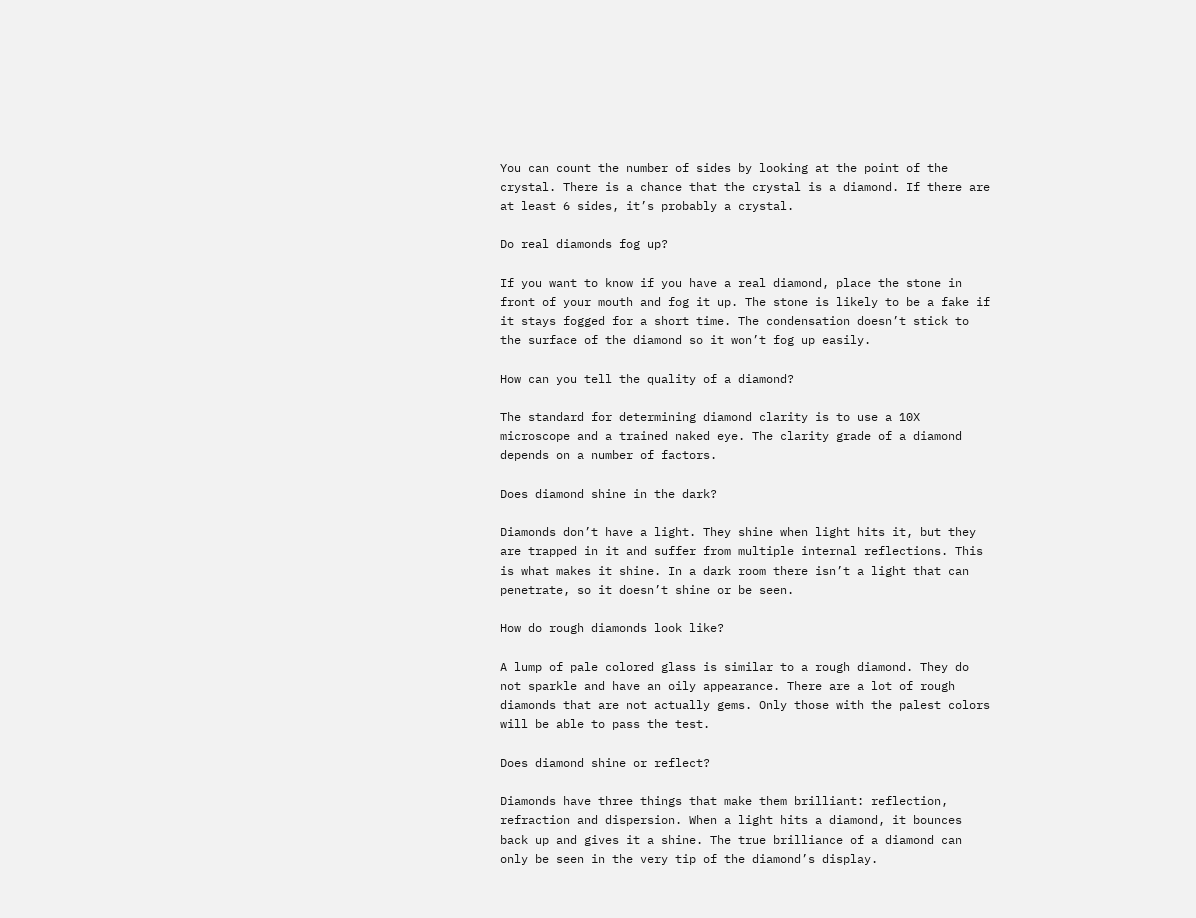You can count the number of sides by looking at the point of the crystal. There is a chance that the crystal is a diamond. If there are at least 6 sides, it’s probably a crystal.

Do real diamonds fog up?

If you want to know if you have a real diamond, place the stone in front of your mouth and fog it up. The stone is likely to be a fake if it stays fogged for a short time. The condensation doesn’t stick to the surface of the diamond so it won’t fog up easily.

How can you tell the quality of a diamond?

The standard for determining diamond clarity is to use a 10X microscope and a trained naked eye. The clarity grade of a diamond depends on a number of factors.

Does diamond shine in the dark?

Diamonds don’t have a light. They shine when light hits it, but they are trapped in it and suffer from multiple internal reflections. This is what makes it shine. In a dark room there isn’t a light that can penetrate, so it doesn’t shine or be seen.

How do rough diamonds look like?

A lump of pale colored glass is similar to a rough diamond. They do not sparkle and have an oily appearance. There are a lot of rough diamonds that are not actually gems. Only those with the palest colors will be able to pass the test.

Does diamond shine or reflect?

Diamonds have three things that make them brilliant: reflection, refraction and dispersion. When a light hits a diamond, it bounces back up and gives it a shine. The true brilliance of a diamond can only be seen in the very tip of the diamond’s display.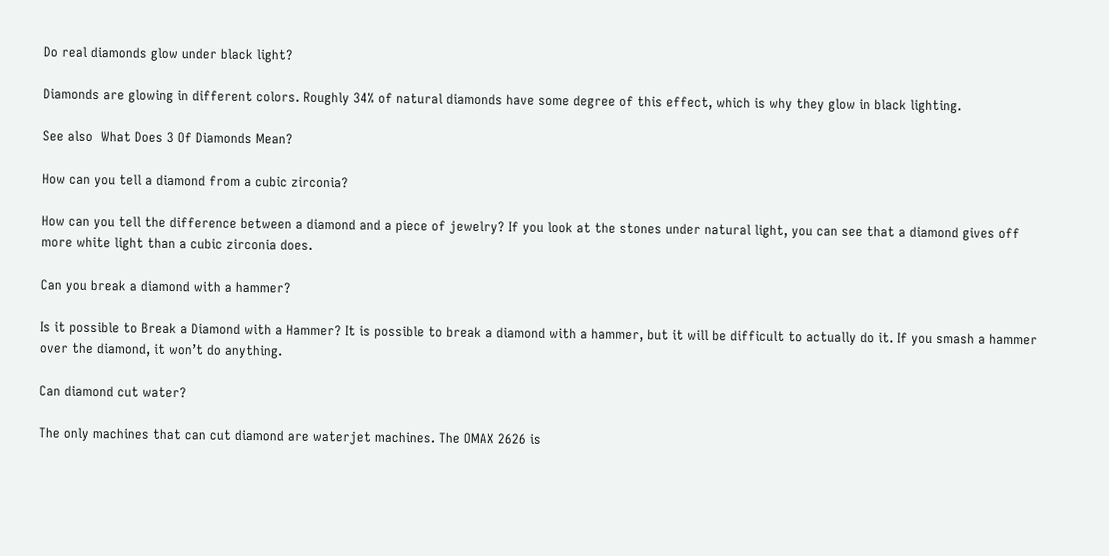Do real diamonds glow under black light?

Diamonds are glowing in different colors. Roughly 34% of natural diamonds have some degree of this effect, which is why they glow in black lighting.

See also  What Does 3 Of Diamonds Mean?

How can you tell a diamond from a cubic zirconia?

How can you tell the difference between a diamond and a piece of jewelry? If you look at the stones under natural light, you can see that a diamond gives off more white light than a cubic zirconia does.

Can you break a diamond with a hammer?

Is it possible to Break a Diamond with a Hammer? It is possible to break a diamond with a hammer, but it will be difficult to actually do it. If you smash a hammer over the diamond, it won’t do anything.

Can diamond cut water?

The only machines that can cut diamond are waterjet machines. The OMAX 2626 is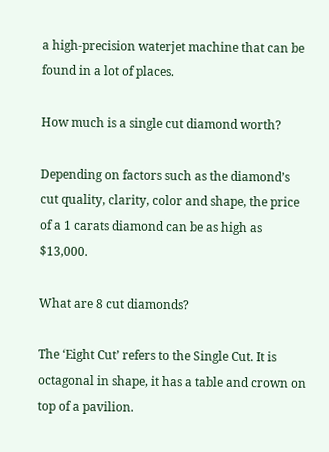a high-precision waterjet machine that can be found in a lot of places.

How much is a single cut diamond worth?

Depending on factors such as the diamond’s cut quality, clarity, color and shape, the price of a 1 carats diamond can be as high as $13,000.

What are 8 cut diamonds?

The ‘Eight Cut’ refers to the Single Cut. It is octagonal in shape, it has a table and crown on top of a pavilion.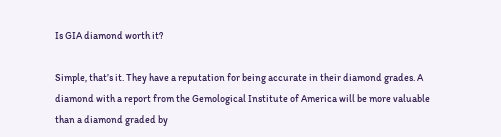Is GIA diamond worth it?

Simple, that’s it. They have a reputation for being accurate in their diamond grades. A diamond with a report from the Gemological Institute of America will be more valuable than a diamond graded by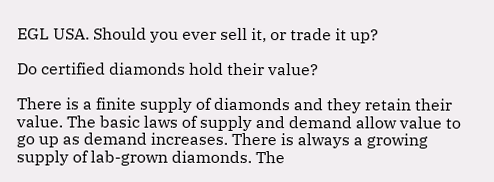EGL USA. Should you ever sell it, or trade it up?

Do certified diamonds hold their value?

There is a finite supply of diamonds and they retain their value. The basic laws of supply and demand allow value to go up as demand increases. There is always a growing supply of lab-grown diamonds. The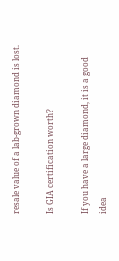resale value of a lab-grown diamond is lost.

Is GIA certification worth?

If you have a large diamond, it is a good idea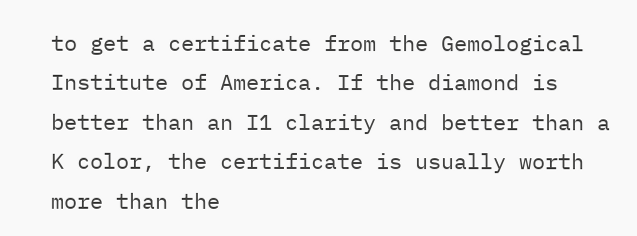to get a certificate from the Gemological Institute of America. If the diamond is better than an I1 clarity and better than a K color, the certificate is usually worth more than the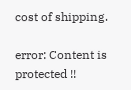cost of shipping.

error: Content is protected !!